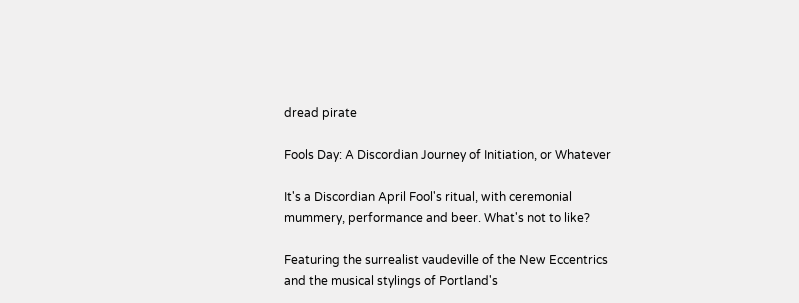dread pirate

Fools Day: A Discordian Journey of Initiation, or Whatever

It's a Discordian April Fool's ritual, with ceremonial mummery, performance and beer. What's not to like?

Featuring the surrealist vaudeville of the New Eccentrics and the musical stylings of Portland's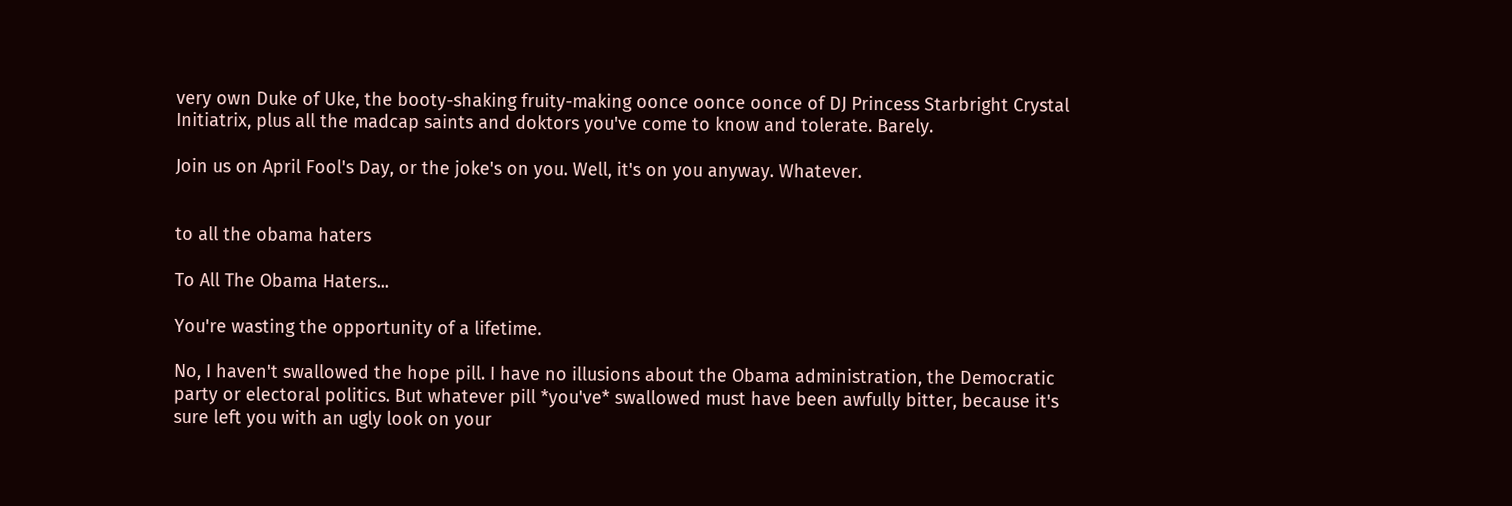very own Duke of Uke, the booty-shaking fruity-making oonce oonce oonce of DJ Princess Starbright Crystal Initiatrix, plus all the madcap saints and doktors you've come to know and tolerate. Barely.

Join us on April Fool's Day, or the joke's on you. Well, it's on you anyway. Whatever.


to all the obama haters

To All The Obama Haters...

You're wasting the opportunity of a lifetime.

No, I haven't swallowed the hope pill. I have no illusions about the Obama administration, the Democratic party or electoral politics. But whatever pill *you've* swallowed must have been awfully bitter, because it's sure left you with an ugly look on your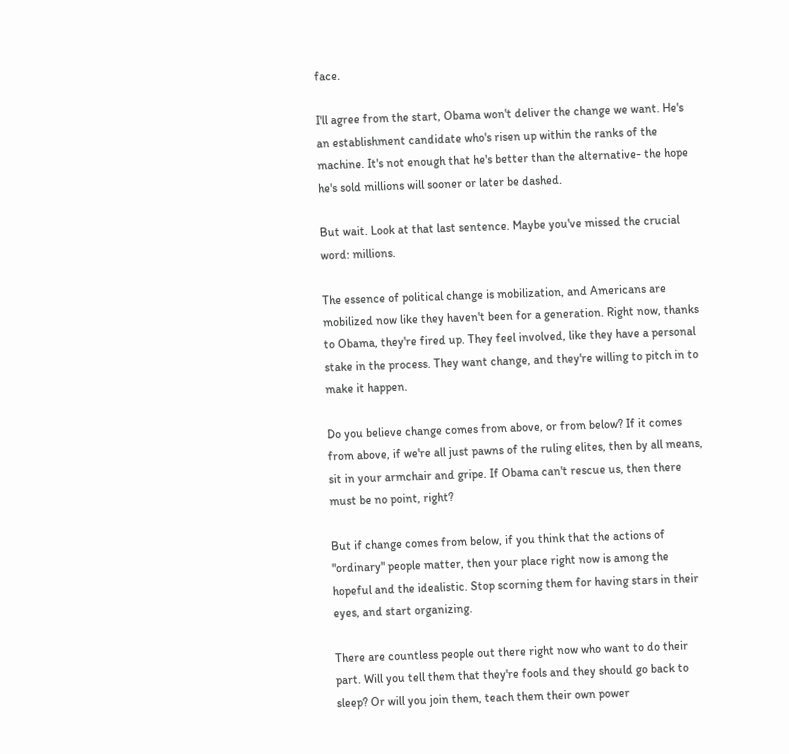face.

I'll agree from the start, Obama won't deliver the change we want. He's an establishment candidate who's risen up within the ranks of the machine. It's not enough that he's better than the alternative- the hope he's sold millions will sooner or later be dashed.

But wait. Look at that last sentence. Maybe you've missed the crucial word: millions.

The essence of political change is mobilization, and Americans are mobilized now like they haven't been for a generation. Right now, thanks to Obama, they're fired up. They feel involved, like they have a personal stake in the process. They want change, and they're willing to pitch in to make it happen.

Do you believe change comes from above, or from below? If it comes from above, if we're all just pawns of the ruling elites, then by all means, sit in your armchair and gripe. If Obama can't rescue us, then there must be no point, right?

But if change comes from below, if you think that the actions of "ordinary" people matter, then your place right now is among the hopeful and the idealistic. Stop scorning them for having stars in their eyes, and start organizing.

There are countless people out there right now who want to do their part. Will you tell them that they're fools and they should go back to sleep? Or will you join them, teach them their own power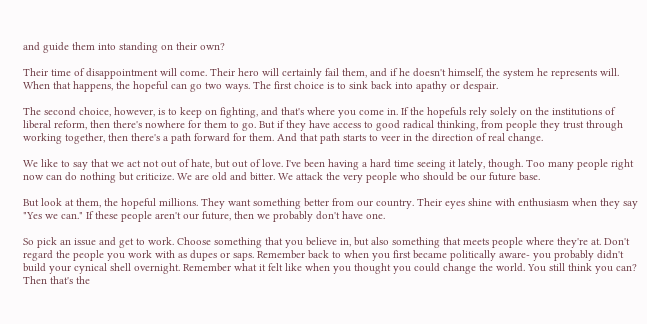and guide them into standing on their own?

Their time of disappointment will come. Their hero will certainly fail them, and if he doesn't himself, the system he represents will. When that happens, the hopeful can go two ways. The first choice is to sink back into apathy or despair.

The second choice, however, is to keep on fighting, and that's where you come in. If the hopefuls rely solely on the institutions of liberal reform, then there's nowhere for them to go. But if they have access to good radical thinking, from people they trust through working together, then there's a path forward for them. And that path starts to veer in the direction of real change.

We like to say that we act not out of hate, but out of love. I've been having a hard time seeing it lately, though. Too many people right now can do nothing but criticize. We are old and bitter. We attack the very people who should be our future base.

But look at them, the hopeful millions. They want something better from our country. Their eyes shine with enthusiasm when they say "Yes we can." If these people aren't our future, then we probably don't have one.

So pick an issue and get to work. Choose something that you believe in, but also something that meets people where they're at. Don't regard the people you work with as dupes or saps. Remember back to when you first became politically aware- you probably didn't build your cynical shell overnight. Remember what it felt like when you thought you could change the world. You still think you can? Then that's the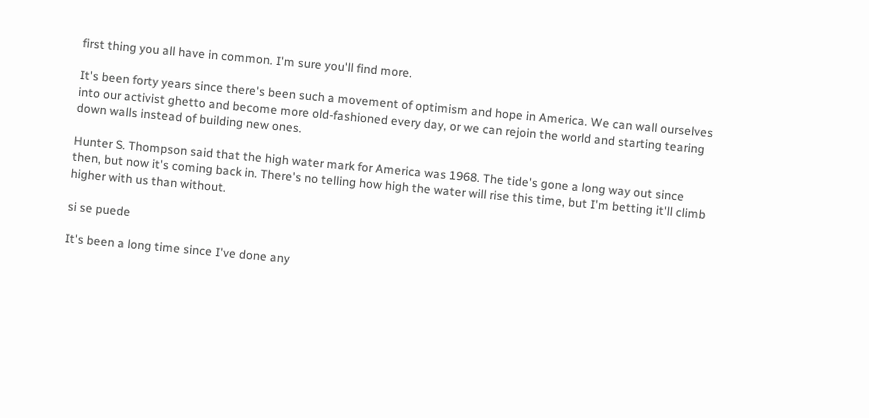first thing you all have in common. I'm sure you'll find more.

It's been forty years since there's been such a movement of optimism and hope in America. We can wall ourselves into our activist ghetto and become more old-fashioned every day, or we can rejoin the world and starting tearing down walls instead of building new ones.

Hunter S. Thompson said that the high water mark for America was 1968. The tide's gone a long way out since then, but now it's coming back in. There's no telling how high the water will rise this time, but I'm betting it'll climb higher with us than without.

si se puede

It's been a long time since I've done any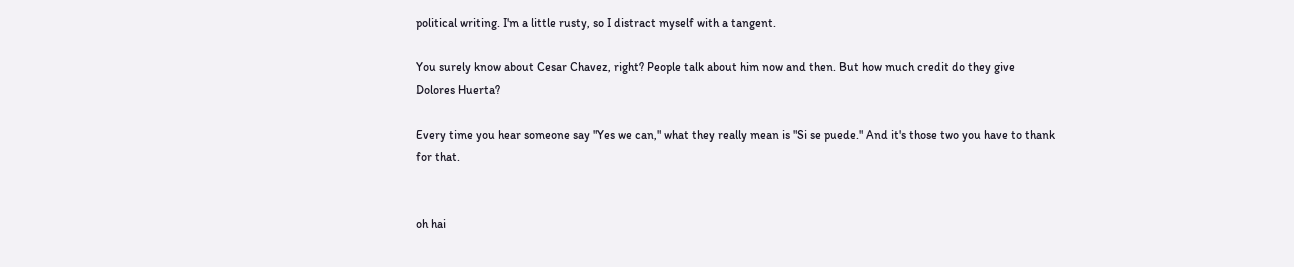political writing. I'm a little rusty, so I distract myself with a tangent.

You surely know about Cesar Chavez, right? People talk about him now and then. But how much credit do they give Dolores Huerta?

Every time you hear someone say "Yes we can," what they really mean is "Si se puede." And it's those two you have to thank for that.


oh hai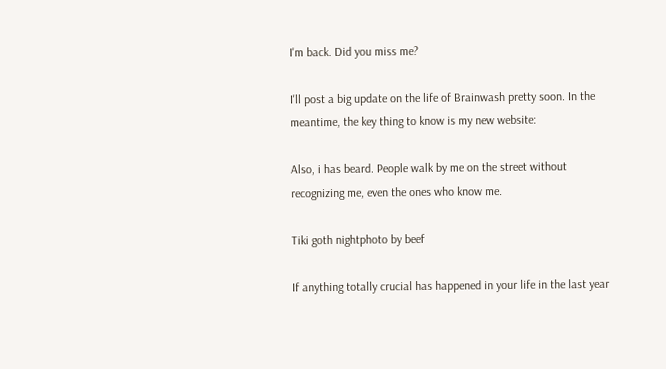I'm back. Did you miss me?

I'll post a big update on the life of Brainwash pretty soon. In the meantime, the key thing to know is my new website:

Also, i has beard. People walk by me on the street without recognizing me, even the ones who know me.

Tiki goth nightphoto by beef

If anything totally crucial has happened in your life in the last year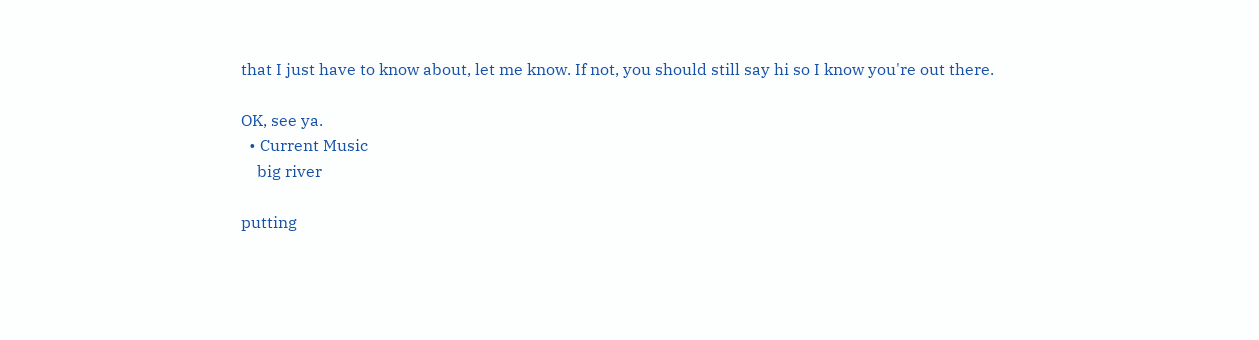that I just have to know about, let me know. If not, you should still say hi so I know you're out there.

OK, see ya.
  • Current Music
    big river

putting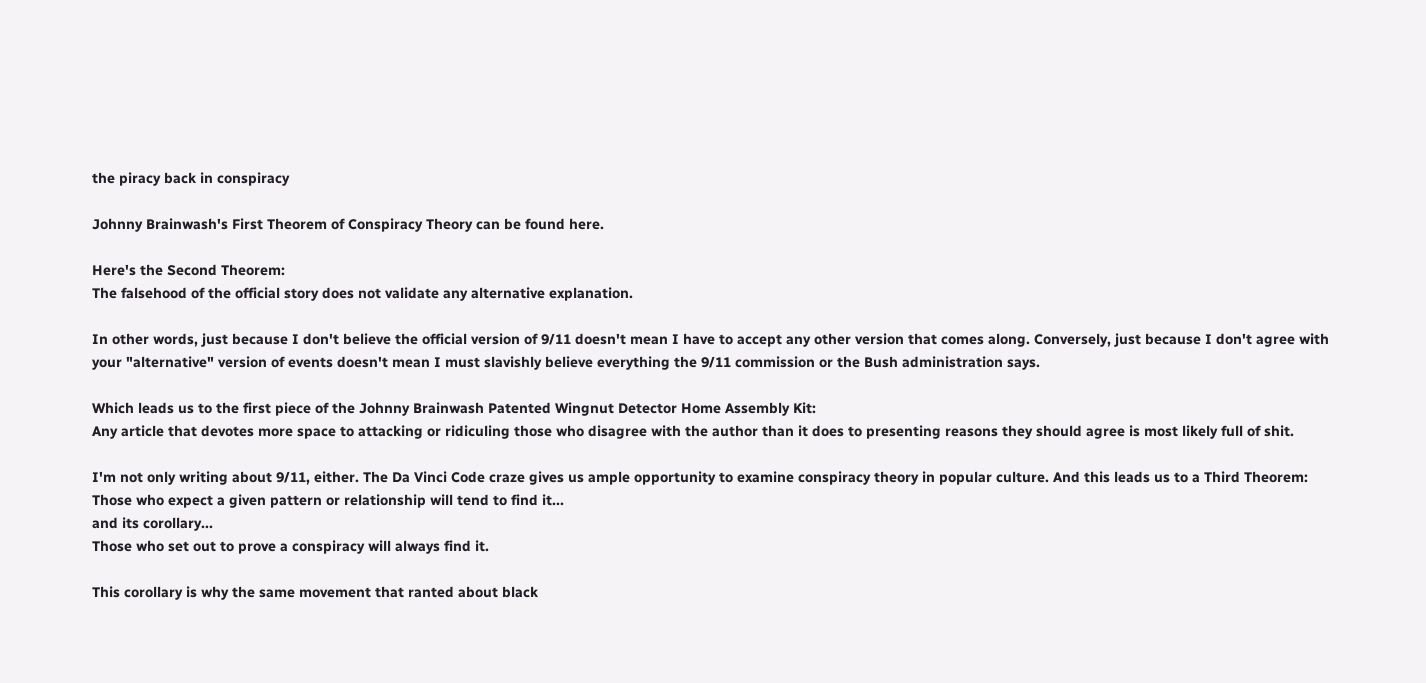the piracy back in conspiracy

Johnny Brainwash's First Theorem of Conspiracy Theory can be found here.

Here's the Second Theorem:
The falsehood of the official story does not validate any alternative explanation.

In other words, just because I don't believe the official version of 9/11 doesn't mean I have to accept any other version that comes along. Conversely, just because I don't agree with your "alternative" version of events doesn't mean I must slavishly believe everything the 9/11 commission or the Bush administration says.

Which leads us to the first piece of the Johnny Brainwash Patented Wingnut Detector Home Assembly Kit:
Any article that devotes more space to attacking or ridiculing those who disagree with the author than it does to presenting reasons they should agree is most likely full of shit.

I'm not only writing about 9/11, either. The Da Vinci Code craze gives us ample opportunity to examine conspiracy theory in popular culture. And this leads us to a Third Theorem:
Those who expect a given pattern or relationship will tend to find it...
and its corollary...
Those who set out to prove a conspiracy will always find it.

This corollary is why the same movement that ranted about black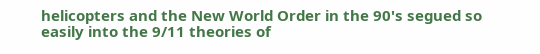helicopters and the New World Order in the 90's segued so easily into the 9/11 theories of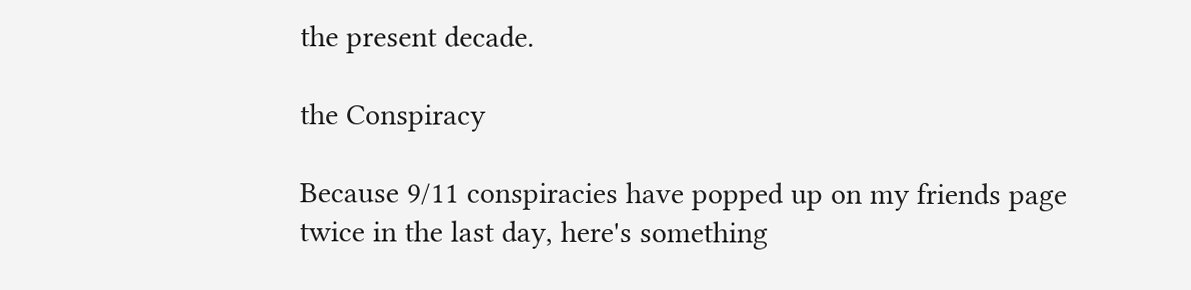the present decade.

the Conspiracy

Because 9/11 conspiracies have popped up on my friends page twice in the last day, here's something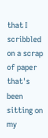that I scribbled on a scrap of paper that's been sitting on my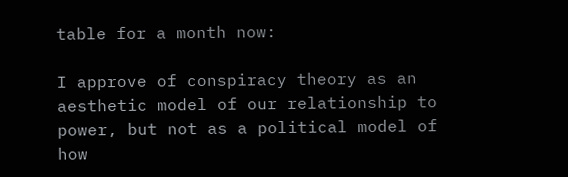table for a month now:

I approve of conspiracy theory as an aesthetic model of our relationship to power, but not as a political model of how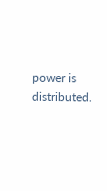power is distributed.